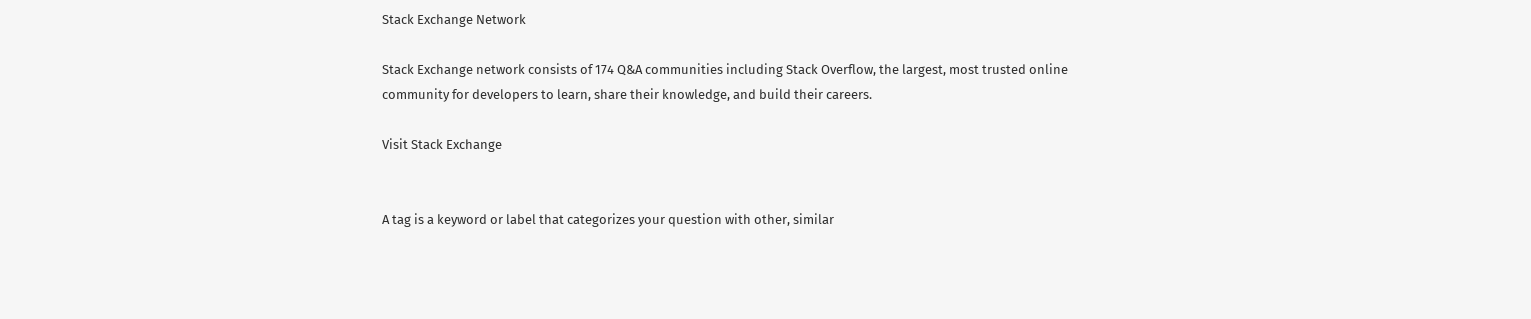Stack Exchange Network

Stack Exchange network consists of 174 Q&A communities including Stack Overflow, the largest, most trusted online community for developers to learn, share their knowledge, and build their careers.

Visit Stack Exchange


A tag is a keyword or label that categorizes your question with other, similar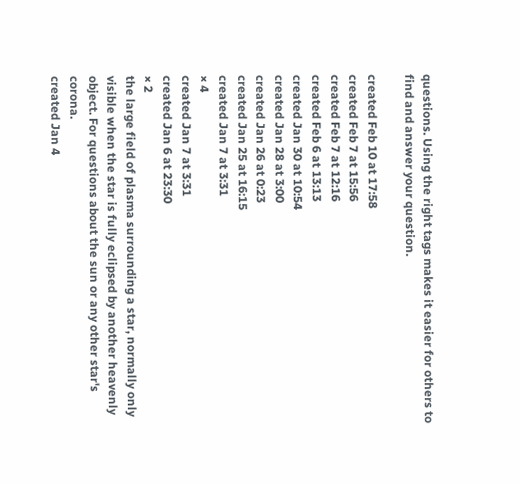questions. Using the right tags makes it easier for others to find and answer your question.

created Feb 10 at 17:58
created Feb 7 at 15:56
created Feb 7 at 12:16
created Feb 6 at 13:13
created Jan 30 at 10:54
created Jan 28 at 3:00
created Jan 26 at 0:23
created Jan 25 at 16:15
created Jan 7 at 3:31
× 4
created Jan 7 at 3:31
created Jan 6 at 23:30
× 2
the large field of plasma surrounding a star, normally only visible when the star is fully eclipsed by another heavenly object. For questions about the sun or any other star's corona.
created Jan 4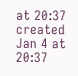at 20:37
created Jan 4 at 20:37